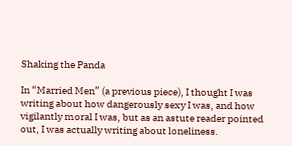Shaking the Panda

In “Married Men” (a previous piece), I thought I was writing about how dangerously sexy I was, and how vigilantly moral I was, but as an astute reader pointed out, I was actually writing about loneliness.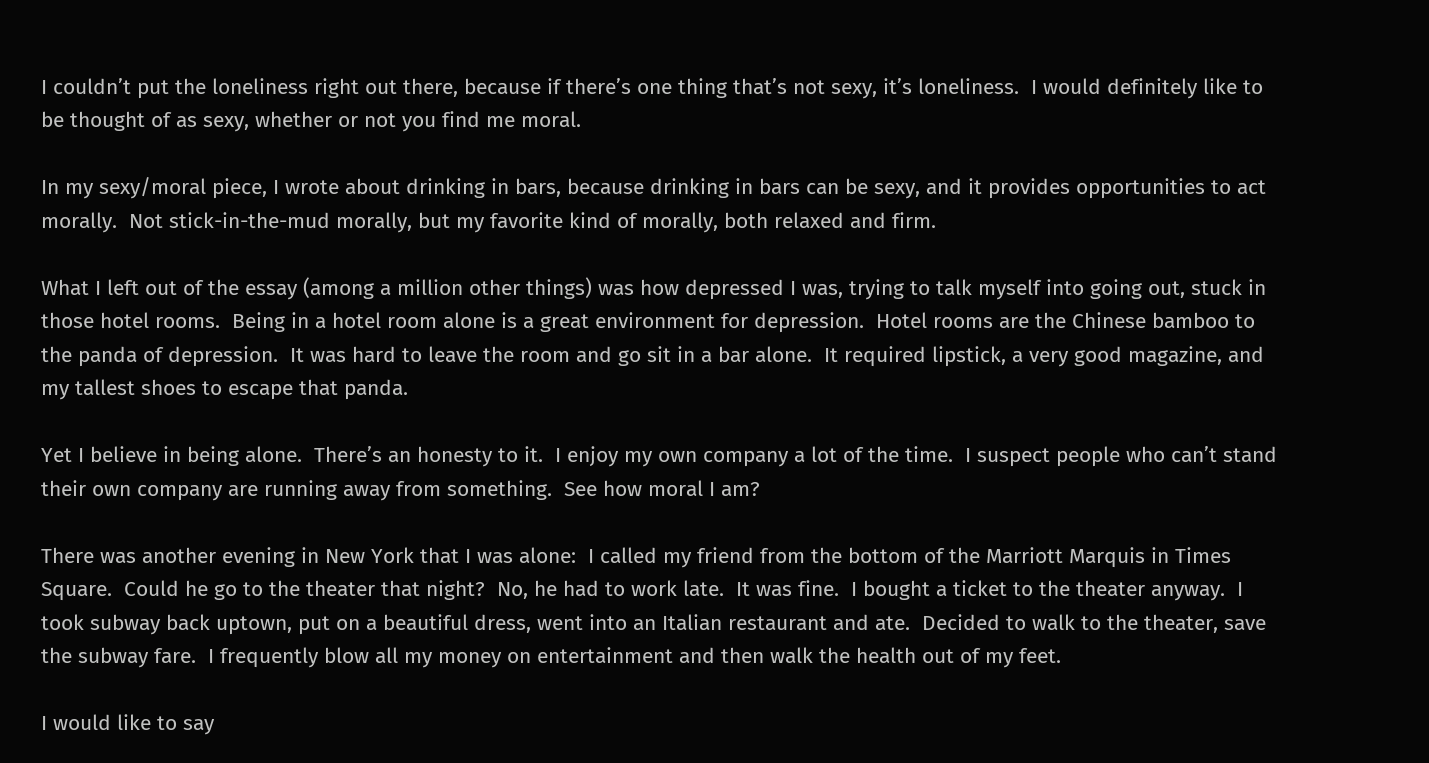I couldn’t put the loneliness right out there, because if there’s one thing that’s not sexy, it’s loneliness.  I would definitely like to be thought of as sexy, whether or not you find me moral.

In my sexy/moral piece, I wrote about drinking in bars, because drinking in bars can be sexy, and it provides opportunities to act morally.  Not stick-in-the-mud morally, but my favorite kind of morally, both relaxed and firm.

What I left out of the essay (among a million other things) was how depressed I was, trying to talk myself into going out, stuck in those hotel rooms.  Being in a hotel room alone is a great environment for depression.  Hotel rooms are the Chinese bamboo to the panda of depression.  It was hard to leave the room and go sit in a bar alone.  It required lipstick, a very good magazine, and my tallest shoes to escape that panda.

Yet I believe in being alone.  There’s an honesty to it.  I enjoy my own company a lot of the time.  I suspect people who can’t stand their own company are running away from something.  See how moral I am?

There was another evening in New York that I was alone:  I called my friend from the bottom of the Marriott Marquis in Times Square.  Could he go to the theater that night?  No, he had to work late.  It was fine.  I bought a ticket to the theater anyway.  I took subway back uptown, put on a beautiful dress, went into an Italian restaurant and ate.  Decided to walk to the theater, save the subway fare.  I frequently blow all my money on entertainment and then walk the health out of my feet.

I would like to say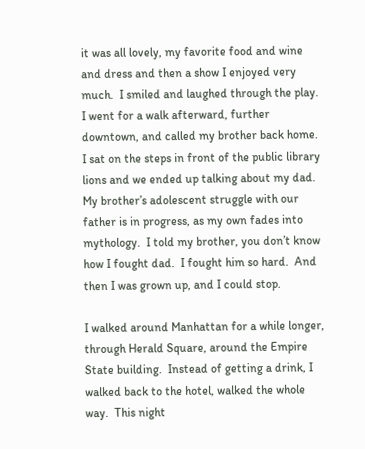it was all lovely, my favorite food and wine and dress and then a show I enjoyed very much.  I smiled and laughed through the play.  I went for a walk afterward, further downtown, and called my brother back home.  I sat on the steps in front of the public library lions and we ended up talking about my dad.  My brother’s adolescent struggle with our father is in progress, as my own fades into mythology.  I told my brother, you don’t know how I fought dad.  I fought him so hard.  And then I was grown up, and I could stop.

I walked around Manhattan for a while longer, through Herald Square, around the Empire State building.  Instead of getting a drink, I walked back to the hotel, walked the whole way.  This night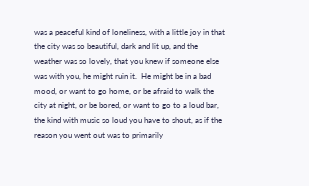was a peaceful kind of loneliness, with a little joy in that the city was so beautiful, dark and lit up, and the weather was so lovely, that you knew if someone else was with you, he might ruin it.  He might be in a bad mood, or want to go home, or be afraid to walk the city at night, or be bored, or want to go to a loud bar, the kind with music so loud you have to shout, as if the reason you went out was to primarily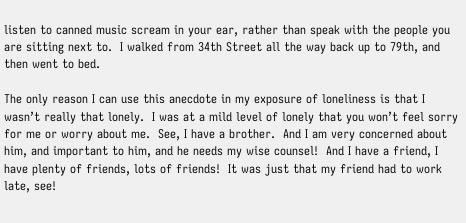listen to canned music scream in your ear, rather than speak with the people you are sitting next to.  I walked from 34th Street all the way back up to 79th, and then went to bed.

The only reason I can use this anecdote in my exposure of loneliness is that I wasn’t really that lonely.  I was at a mild level of lonely that you won’t feel sorry for me or worry about me.  See, I have a brother.  And I am very concerned about him, and important to him, and he needs my wise counsel!  And I have a friend, I have plenty of friends, lots of friends!  It was just that my friend had to work late, see!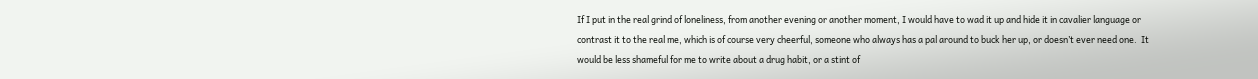If I put in the real grind of loneliness, from another evening or another moment, I would have to wad it up and hide it in cavalier language or contrast it to the real me, which is of course very cheerful, someone who always has a pal around to buck her up, or doesn’t ever need one.  It would be less shameful for me to write about a drug habit, or a stint of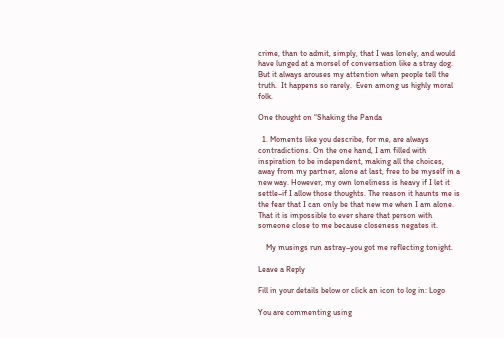crime, than to admit, simply, that I was lonely, and would have lunged at a morsel of conversation like a stray dog.  But it always arouses my attention when people tell the truth.  It happens so rarely.  Even among us highly moral folk.

One thought on “Shaking the Panda

  1. Moments like you describe, for me, are always contradictions. On the one hand, I am filled with inspiration to be independent, making all the choices, away from my partner, alone at last, free to be myself in a new way. However, my own loneliness is heavy if I let it settle–if I allow those thoughts. The reason it haunts me is the fear that I can only be that new me when I am alone. That it is impossible to ever share that person with someone close to me because closeness negates it.

    My musings run astray–you got me reflecting tonight.

Leave a Reply

Fill in your details below or click an icon to log in: Logo

You are commenting using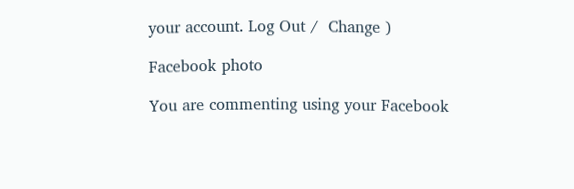your account. Log Out /  Change )

Facebook photo

You are commenting using your Facebook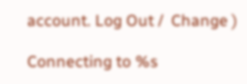account. Log Out /  Change )

Connecting to %s